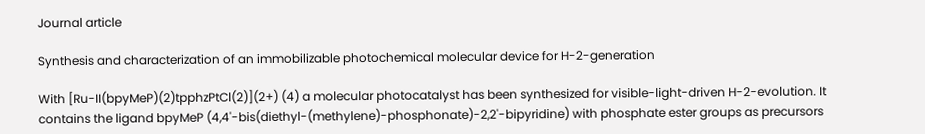Journal article

Synthesis and characterization of an immobilizable photochemical molecular device for H-2-generation

With [Ru-II(bpyMeP)(2)tpphzPtCl(2)](2+) (4) a molecular photocatalyst has been synthesized for visible-light-driven H-2-evolution. It contains the ligand bpyMeP (4,4'-bis(diethyl-(methylene)-phosphonate)-2,2'-bipyridine) with phosphate ester groups as precursors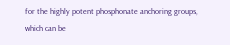for the highly potent phosphonate anchoring groups, which can be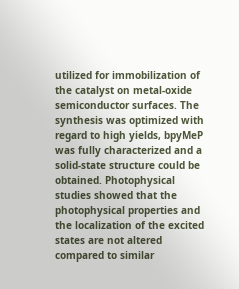utilized for immobilization of the catalyst on metal-oxide semiconductor surfaces. The synthesis was optimized with regard to high yields, bpyMeP was fully characterized and a solid-state structure could be obtained. Photophysical studies showed that the photophysical properties and the localization of the excited states are not altered compared to similar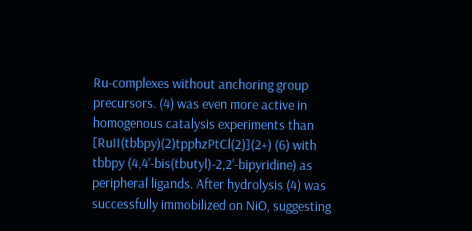Ru-complexes without anchoring group precursors. (4) was even more active in homogenous catalysis experiments than [RuII(tbbpy)(2)tpphzPtCl(2)](2+) (6) with tbbpy (4,4'-bis(tbutyl)-2,2'-bipyridine) as peripheral ligands. After hydrolysis (4) was successfully immobilized on NiO, suggesting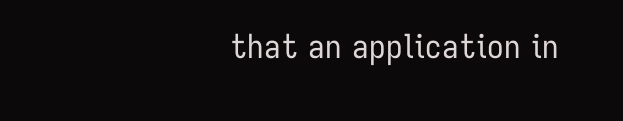that an application in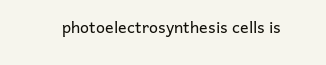photoelectrosynthesis cells is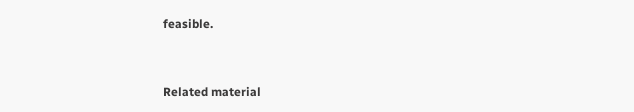feasible.


Related material